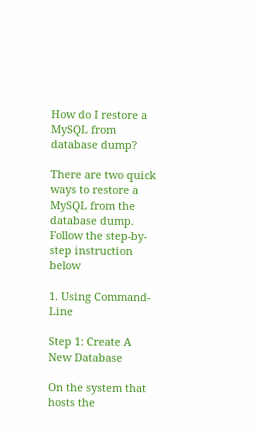How do I restore a MySQL from database dump?

There are two quick ways to restore a MySQL from the database dump. Follow the step-by-step instruction below

1. Using Command-Line

Step 1: Create A New Database

On the system that hosts the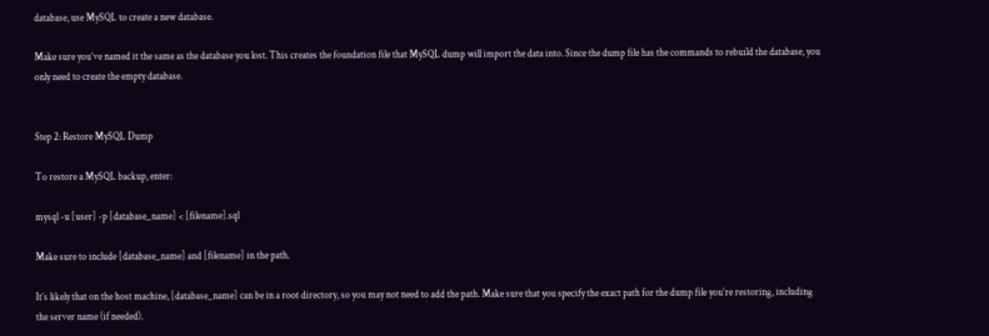database, use MySQL to create a new database.

Make sure you’ve named it the same as the database you lost. This creates the foundation file that MySQL dump will import the data into. Since the dump file has the commands to rebuild the database, you only need to create the empty database.


Step 2: Restore MySQL Dump

To restore a MySQL backup, enter:

mysql -u [user] -p [database_name] < [filename].sql

Make sure to include [database_name] and [filename] in the path.

It’s likely that on the host machine, [database_name] can be in a root directory, so you may not need to add the path. Make sure that you specify the exact path for the dump file you’re restoring, including the server name (if needed).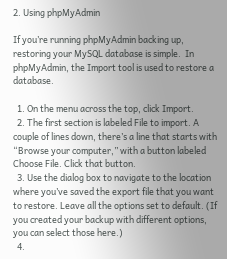2. Using phpMyAdmin

If you’re running phpMyAdmin backing up, restoring your MySQL database is simple.  In phpMyAdmin, the Import tool is used to restore a database.

  1. On the menu across the top, click Import.
  2. The first section is labeled File to import. A couple of lines down, there’s a line that starts with “Browse your computer,” with a button labeled Choose File. Click that button.
  3. Use the dialog box to navigate to the location where you’ve saved the export file that you want to restore. Leave all the options set to default. (If you created your backup with different options, you can select those here.)
  4.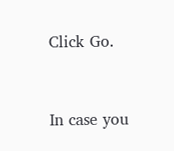Click Go.


In case you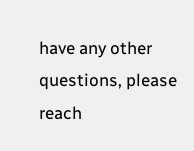have any other questions, please reach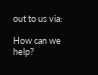out to us via:

How can we help?